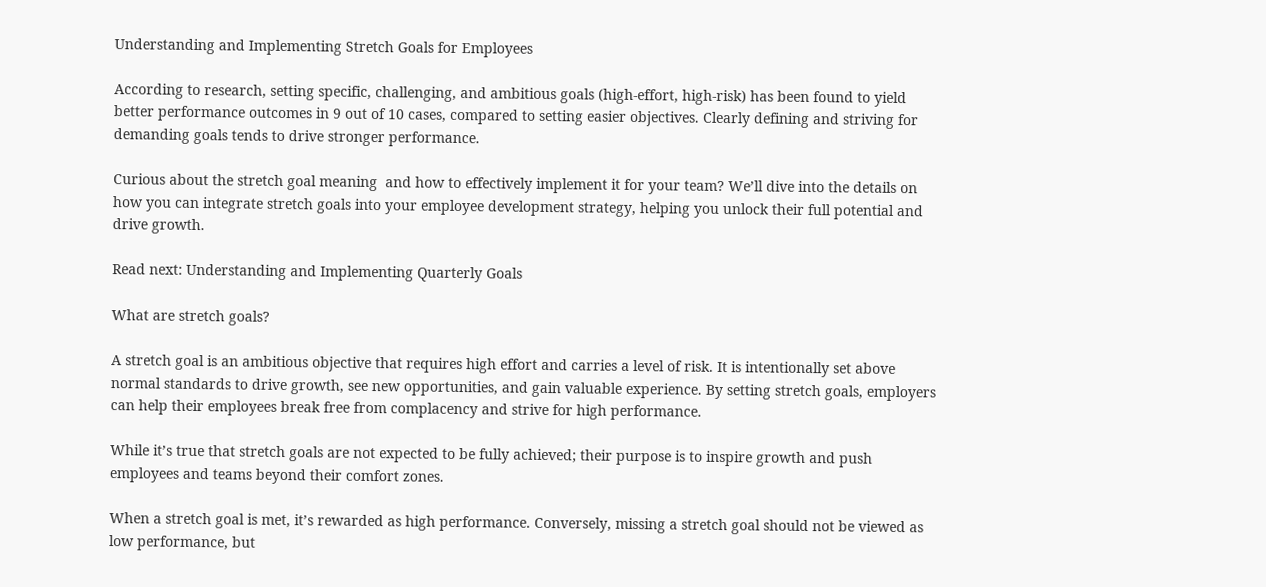Understanding and Implementing Stretch Goals for Employees

According to research, setting specific, challenging, and ambitious goals (high-effort, high-risk) has been found to yield better performance outcomes in 9 out of 10 cases, compared to setting easier objectives. Clearly defining and striving for demanding goals tends to drive stronger performance.

Curious about the stretch goal meaning  and how to effectively implement it for your team? We’ll dive into the details on how you can integrate stretch goals into your employee development strategy, helping you unlock their full potential and drive growth.

Read next: Understanding and Implementing Quarterly Goals

What are stretch goals?

A stretch goal is an ambitious objective that requires high effort and carries a level of risk. It is intentionally set above normal standards to drive growth, see new opportunities, and gain valuable experience. By setting stretch goals, employers can help their employees break free from complacency and strive for high performance.

While it’s true that stretch goals are not expected to be fully achieved; their purpose is to inspire growth and push employees and teams beyond their comfort zones.

When a stretch goal is met, it’s rewarded as high performance. Conversely, missing a stretch goal should not be viewed as low performance, but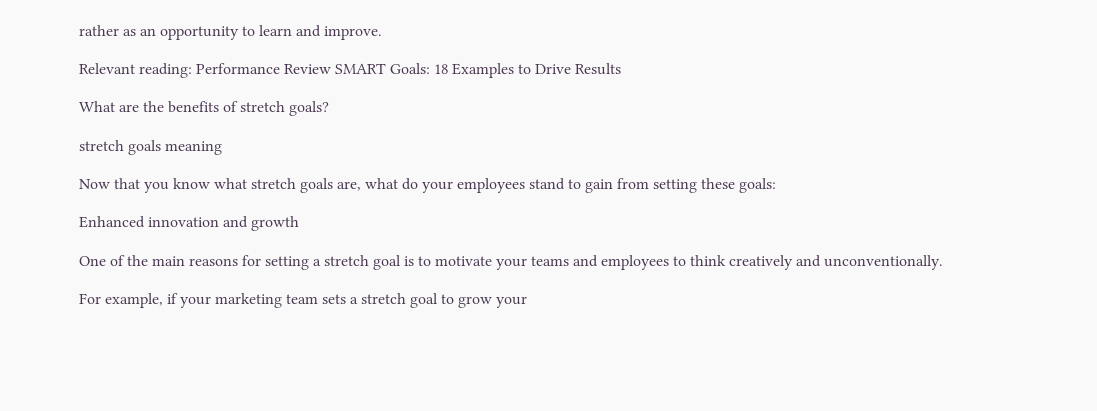rather as an opportunity to learn and improve.

Relevant reading: Performance Review SMART Goals: 18 Examples to Drive Results

What are the benefits of stretch goals?

stretch goals meaning

Now that you know what stretch goals are, what do your employees stand to gain from setting these goals:

Enhanced innovation and growth

One of the main reasons for setting a stretch goal is to motivate your teams and employees to think creatively and unconventionally.

For example, if your marketing team sets a stretch goal to grow your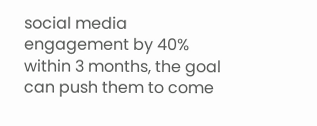social media engagement by 40% within 3 months, the goal can push them to come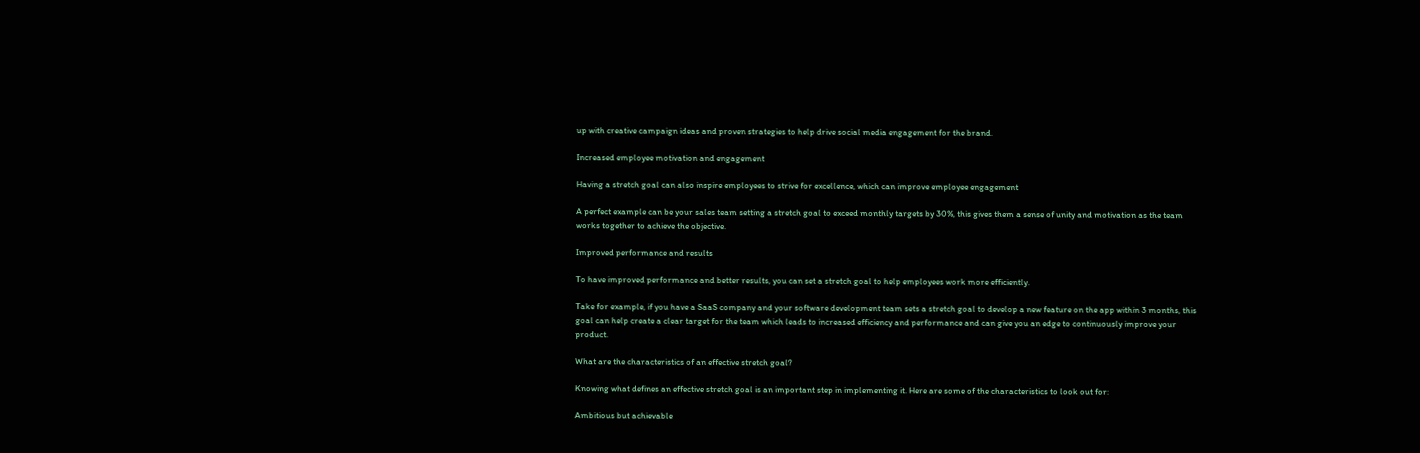up with creative campaign ideas and proven strategies to help drive social media engagement for the brand.

Increased employee motivation and engagement

Having a stretch goal can also inspire employees to strive for excellence, which can improve employee engagement

A perfect example can be your sales team setting a stretch goal to exceed monthly targets by 30%, this gives them a sense of unity and motivation as the team works together to achieve the objective.

Improved performance and results

To have improved performance and better results, you can set a stretch goal to help employees work more efficiently.

Take for example, if you have a SaaS company and your software development team sets a stretch goal to develop a new feature on the app within 3 months, this goal can help create a clear target for the team which leads to increased efficiency and performance and can give you an edge to continuously improve your product.

What are the characteristics of an effective stretch goal?

Knowing what defines an effective stretch goal is an important step in implementing it. Here are some of the characteristics to look out for:

Ambitious but achievable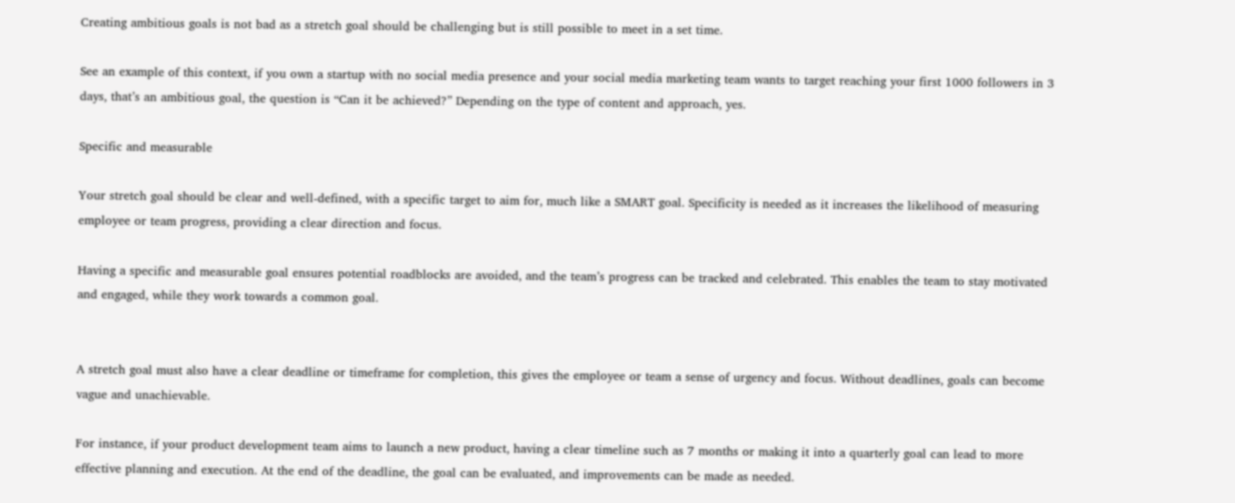Creating ambitious goals is not bad as a stretch goal should be challenging but is still possible to meet in a set time.

See an example of this context, if you own a startup with no social media presence and your social media marketing team wants to target reaching your first 1000 followers in 3 days, that’s an ambitious goal, the question is “Can it be achieved?” Depending on the type of content and approach, yes.

Specific and measurable

Your stretch goal should be clear and well-defined, with a specific target to aim for, much like a SMART goal. Specificity is needed as it increases the likelihood of measuring employee or team progress, providing a clear direction and focus.

Having a specific and measurable goal ensures potential roadblocks are avoided, and the team’s progress can be tracked and celebrated. This enables the team to stay motivated and engaged, while they work towards a common goal.


A stretch goal must also have a clear deadline or timeframe for completion, this gives the employee or team a sense of urgency and focus. Without deadlines, goals can become vague and unachievable.

For instance, if your product development team aims to launch a new product, having a clear timeline such as 7 months or making it into a quarterly goal can lead to more effective planning and execution. At the end of the deadline, the goal can be evaluated, and improvements can be made as needed.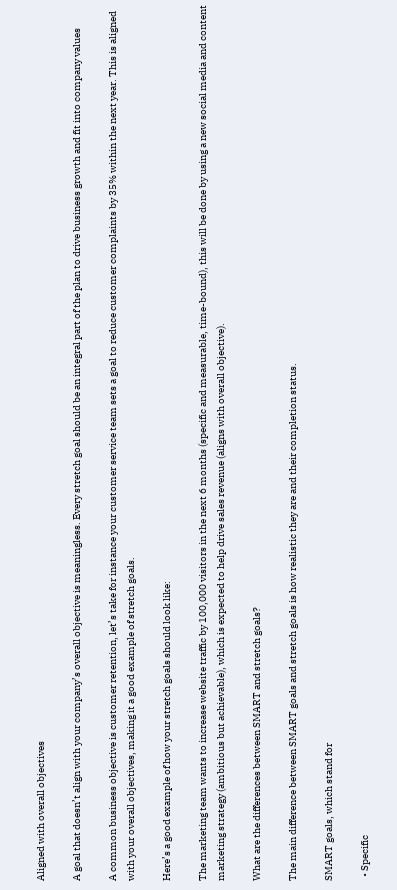Aligned with overall objectives

A goal that doesn’t align with your company’s overall objective is meaningless. Every stretch goal should be an integral part of the plan to drive business growth and fit into company values

A common business objective is customer retention, let’s take for instance your customer service team sets a goal to reduce customer complaints by 35% within the next year. This is aligned with your overall objectives, making it a good example of stretch goals.

Here’s a good example of how your stretch goals should look like:

The marketing team wants to increase website traffic by 100,000 visitors in the next 6 months (specific and measurable, time-bound), this will be done by using a new social media and content marketing strategy (ambitious but achievable), which is expected to help drive sales revenue (aligns with overall objective).

What are the differences between SMART and stretch goals?

The main difference between SMART goals and stretch goals is how realistic they are and their completion status.

SMART goals, which stand for

  • Specific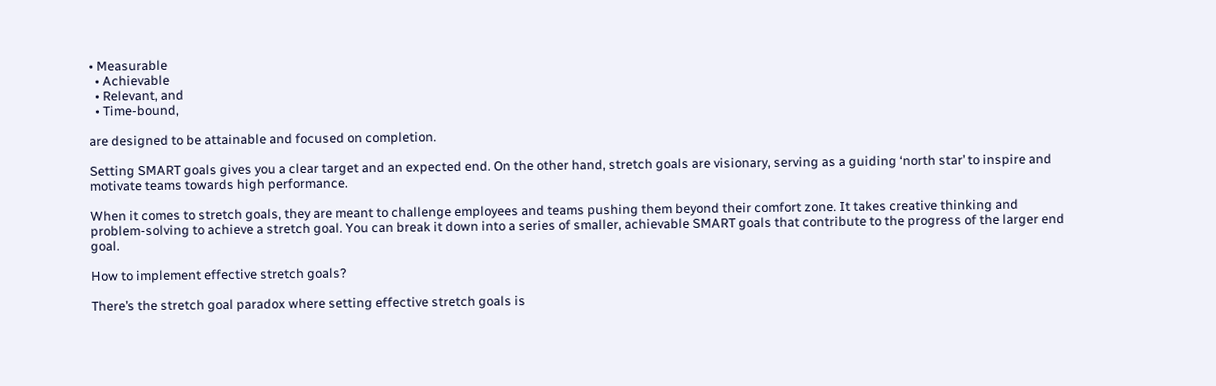• Measurable
  • Achievable
  • Relevant, and
  • Time-bound,

are designed to be attainable and focused on completion.

Setting SMART goals gives you a clear target and an expected end. On the other hand, stretch goals are visionary, serving as a guiding ‘north star’ to inspire and motivate teams towards high performance.

When it comes to stretch goals, they are meant to challenge employees and teams pushing them beyond their comfort zone. It takes creative thinking and problem-solving to achieve a stretch goal. You can break it down into a series of smaller, achievable SMART goals that contribute to the progress of the larger end goal.

How to implement effective stretch goals?

There’s the stretch goal paradox where setting effective stretch goals is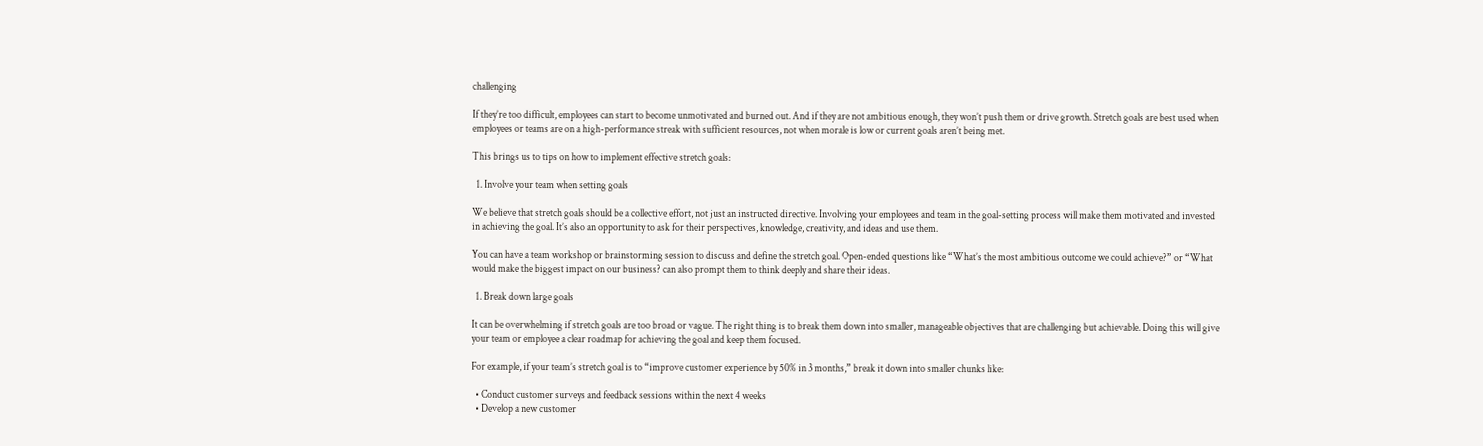challenging

If they’re too difficult, employees can start to become unmotivated and burned out. And if they are not ambitious enough, they won’t push them or drive growth. Stretch goals are best used when employees or teams are on a high-performance streak with sufficient resources, not when morale is low or current goals aren’t being met.

This brings us to tips on how to implement effective stretch goals:

  1. Involve your team when setting goals

We believe that stretch goals should be a collective effort, not just an instructed directive. Involving your employees and team in the goal-setting process will make them motivated and invested in achieving the goal. It’s also an opportunity to ask for their perspectives, knowledge, creativity, and ideas and use them.

You can have a team workshop or brainstorming session to discuss and define the stretch goal. Open-ended questions like “What’s the most ambitious outcome we could achieve?” or “What would make the biggest impact on our business? can also prompt them to think deeply and share their ideas.

  1. Break down large goals

It can be overwhelming if stretch goals are too broad or vague. The right thing is to break them down into smaller, manageable objectives that are challenging but achievable. Doing this will give your team or employee a clear roadmap for achieving the goal and keep them focused.

For example, if your team’s stretch goal is to “improve customer experience by 50% in 3 months,” break it down into smaller chunks like:

  • Conduct customer surveys and feedback sessions within the next 4 weeks
  • Develop a new customer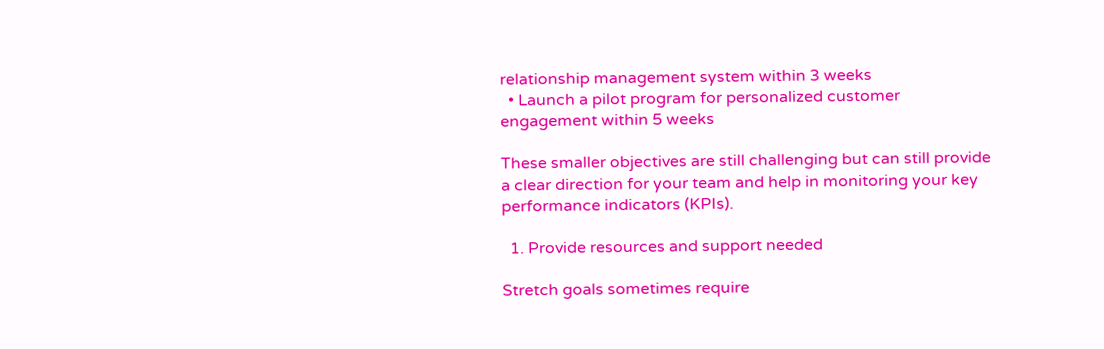relationship management system within 3 weeks
  • Launch a pilot program for personalized customer engagement within 5 weeks

These smaller objectives are still challenging but can still provide a clear direction for your team and help in monitoring your key performance indicators (KPIs).

  1. Provide resources and support needed

Stretch goals sometimes require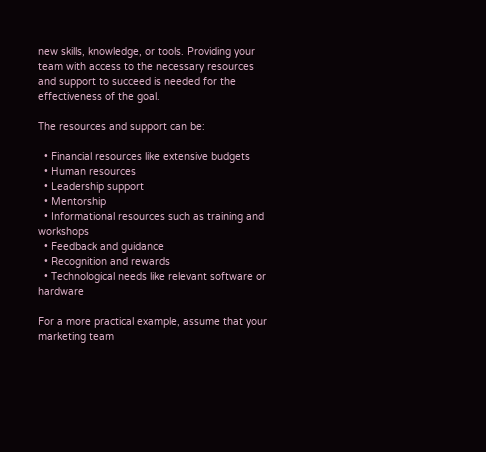new skills, knowledge, or tools. Providing your team with access to the necessary resources and support to succeed is needed for the effectiveness of the goal.

The resources and support can be:

  • Financial resources like extensive budgets
  • Human resources
  • Leadership support
  • Mentorship
  • Informational resources such as training and workshops
  • Feedback and guidance
  • Recognition and rewards
  • Technological needs like relevant software or hardware

For a more practical example, assume that your marketing team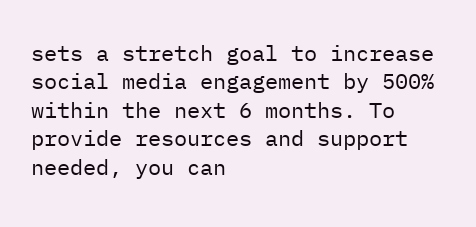sets a stretch goal to increase social media engagement by 500% within the next 6 months. To provide resources and support needed, you can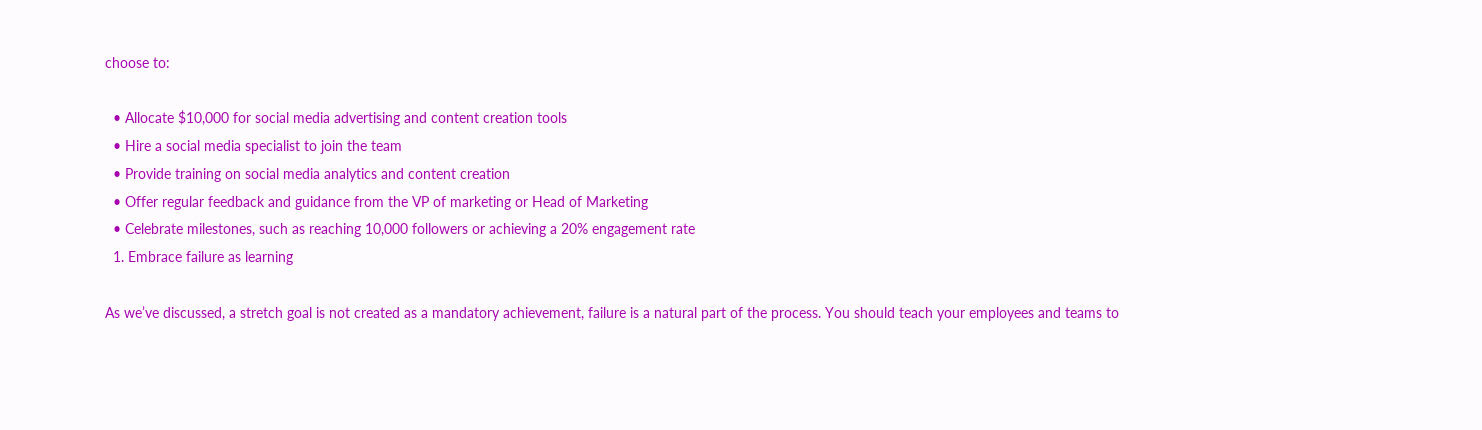choose to:

  • Allocate $10,000 for social media advertising and content creation tools
  • Hire a social media specialist to join the team
  • Provide training on social media analytics and content creation
  • Offer regular feedback and guidance from the VP of marketing or Head of Marketing
  • Celebrate milestones, such as reaching 10,000 followers or achieving a 20% engagement rate
  1. Embrace failure as learning

As we’ve discussed, a stretch goal is not created as a mandatory achievement, failure is a natural part of the process. You should teach your employees and teams to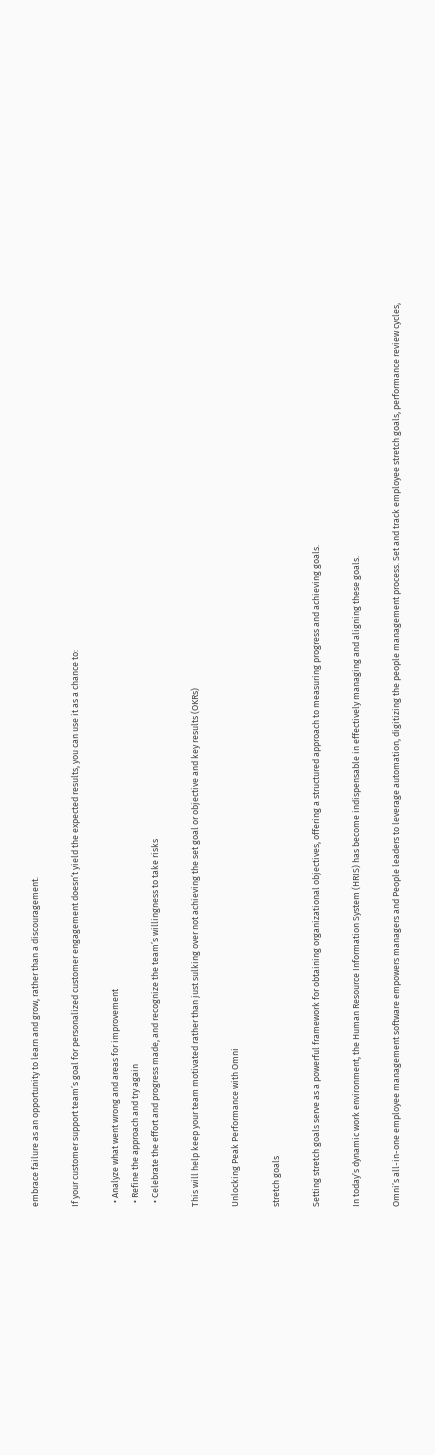embrace failure as an opportunity to learn and grow, rather than a discouragement.

If your customer support team’s goal for personalized customer engagement doesn’t yield the expected results, you can use it as a chance to:

  • Analyze what went wrong and areas for improvement
  • Refine the approach and try again
  • Celebrate the effort and progress made, and recognize the team’s willingness to take risks

This will help keep your team motivated rather than just sulking over not achieving the set goal or objective and key results (OKRs)

Unlocking Peak Performance with Omni

stretch goals

Setting stretch goals serve as a powerful framework for obtaining organizational objectives, offering a structured approach to measuring progress and achieving goals.

In today’s dynamic work environment, the Human Resource Information System (HRIS) has become indispensable in effectively managing and aligning these goals.

Omni’s all-in-one employee management software empowers managers and People leaders to leverage automation, digitizing the people management process. Set and track employee stretch goals, performance review cycles,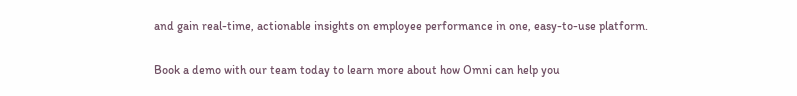and gain real-time, actionable insights on employee performance in one, easy-to-use platform.

Book a demo with our team today to learn more about how Omni can help you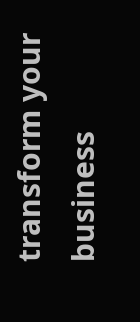transform your business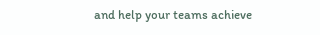and help your teams achieve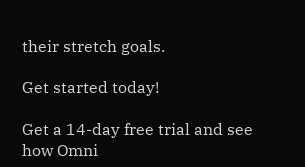their stretch goals.

Get started today!

Get a 14-day free trial and see how Omni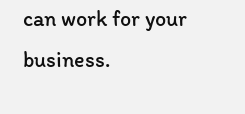can work for your business.